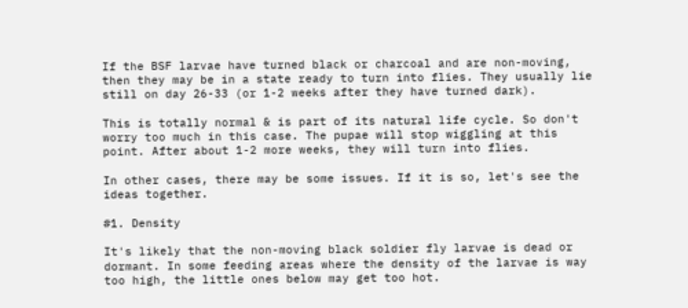If the BSF larvae have turned black or charcoal and are non-moving, then they may be in a state ready to turn into flies. They usually lie still on day 26-33 (or 1-2 weeks after they have turned dark).

This is totally normal & is part of its natural life cycle. So don't worry too much in this case. The pupae will stop wiggling at this point. After about 1-2 more weeks, they will turn into flies.

In other cases, there may be some issues. If it is so, let's see the ideas together.

#1. Density

It's likely that the non-moving black soldier fly larvae is dead or dormant. In some feeding areas where the density of the larvae is way too high, the little ones below may get too hot.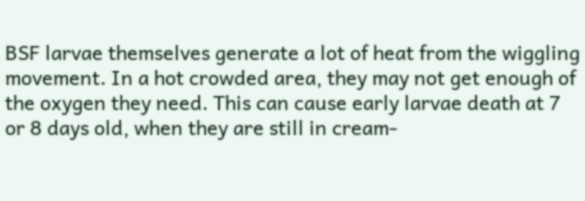BSF larvae themselves generate a lot of heat from the wiggling movement. In a hot crowded area, they may not get enough of the oxygen they need. This can cause early larvae death at 7 or 8 days old, when they are still in cream-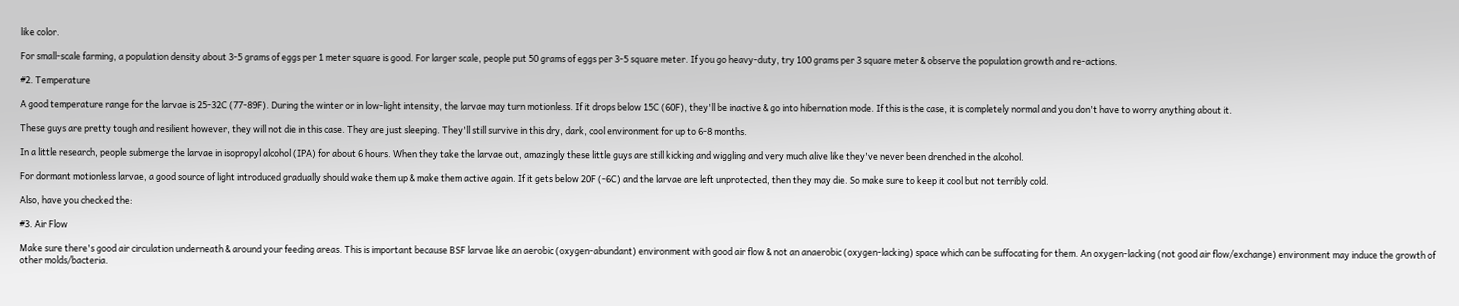like color.

For small-scale farming, a population density about 3-5 grams of eggs per 1 meter square is good. For larger scale, people put 50 grams of eggs per 3-5 square meter. If you go heavy-duty, try 100 grams per 3 square meter & observe the population growth and re-actions.

#2. Temperature

A good temperature range for the larvae is 25-32C (77-89F). During the winter or in low-light intensity, the larvae may turn motionless. If it drops below 15C (60F), they'll be inactive & go into hibernation mode. If this is the case, it is completely normal and you don't have to worry anything about it.

These guys are pretty tough and resilient however, they will not die in this case. They are just sleeping. They'll still survive in this dry, dark, cool environment for up to 6-8 months.

In a little research, people submerge the larvae in isopropyl alcohol (IPA) for about 6 hours. When they take the larvae out, amazingly these little guys are still kicking and wiggling and very much alive like they've never been drenched in the alcohol.

For dormant motionless larvae, a good source of light introduced gradually should wake them up & make them active again. If it gets below 20F (-6C) and the larvae are left unprotected, then they may die. So make sure to keep it cool but not terribly cold.

Also, have you checked the:

#3. Air Flow

Make sure there's good air circulation underneath & around your feeding areas. This is important because BSF larvae like an aerobic (oxygen-abundant) environment with good air flow & not an anaerobic (oxygen-lacking) space which can be suffocating for them. An oxygen-lacking (not good air flow/exchange) environment may induce the growth of other molds/bacteria.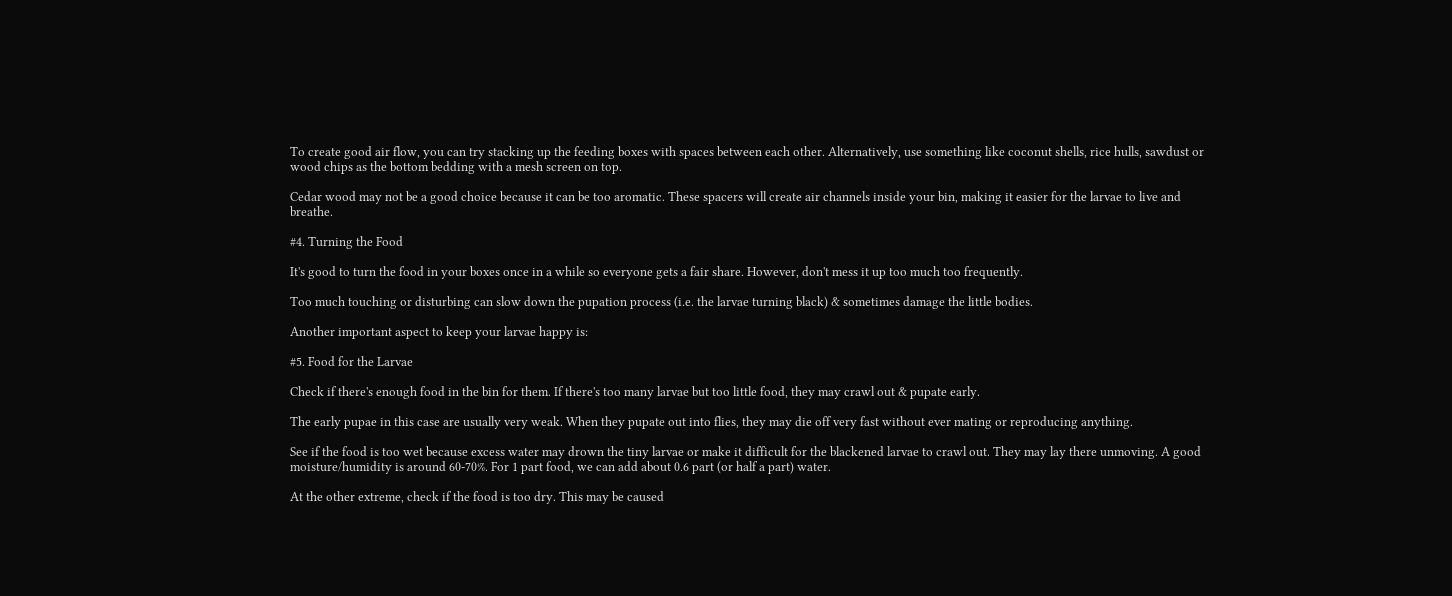To create good air flow, you can try stacking up the feeding boxes with spaces between each other. Alternatively, use something like coconut shells, rice hulls, sawdust or wood chips as the bottom bedding with a mesh screen on top.

Cedar wood may not be a good choice because it can be too aromatic. These spacers will create air channels inside your bin, making it easier for the larvae to live and breathe.

#4. Turning the Food

It's good to turn the food in your boxes once in a while so everyone gets a fair share. However, don't mess it up too much too frequently.

Too much touching or disturbing can slow down the pupation process (i.e. the larvae turning black) & sometimes damage the little bodies.

Another important aspect to keep your larvae happy is:

#5. Food for the Larvae

Check if there's enough food in the bin for them. If there's too many larvae but too little food, they may crawl out & pupate early.

The early pupae in this case are usually very weak. When they pupate out into flies, they may die off very fast without ever mating or reproducing anything.

See if the food is too wet because excess water may drown the tiny larvae or make it difficult for the blackened larvae to crawl out. They may lay there unmoving. A good moisture/humidity is around 60-70%. For 1 part food, we can add about 0.6 part (or half a part) water.

At the other extreme, check if the food is too dry. This may be caused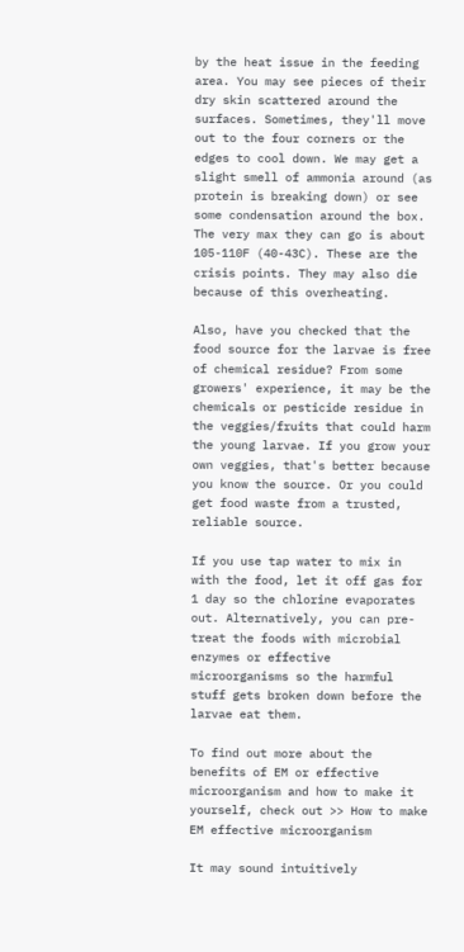by the heat issue in the feeding area. You may see pieces of their dry skin scattered around the surfaces. Sometimes, they'll move out to the four corners or the edges to cool down. We may get a slight smell of ammonia around (as protein is breaking down) or see some condensation around the box. The very max they can go is about 105-110F (40-43C). These are the crisis points. They may also die because of this overheating.

Also, have you checked that the food source for the larvae is free of chemical residue? From some growers' experience, it may be the chemicals or pesticide residue in the veggies/fruits that could harm the young larvae. If you grow your own veggies, that's better because you know the source. Or you could get food waste from a trusted, reliable source.

If you use tap water to mix in with the food, let it off gas for 1 day so the chlorine evaporates out. Alternatively, you can pre-treat the foods with microbial enzymes or effective microorganisms so the harmful stuff gets broken down before the larvae eat them.

To find out more about the benefits of EM or effective microorganism and how to make it yourself, check out >> How to make EM effective microorganism

It may sound intuitively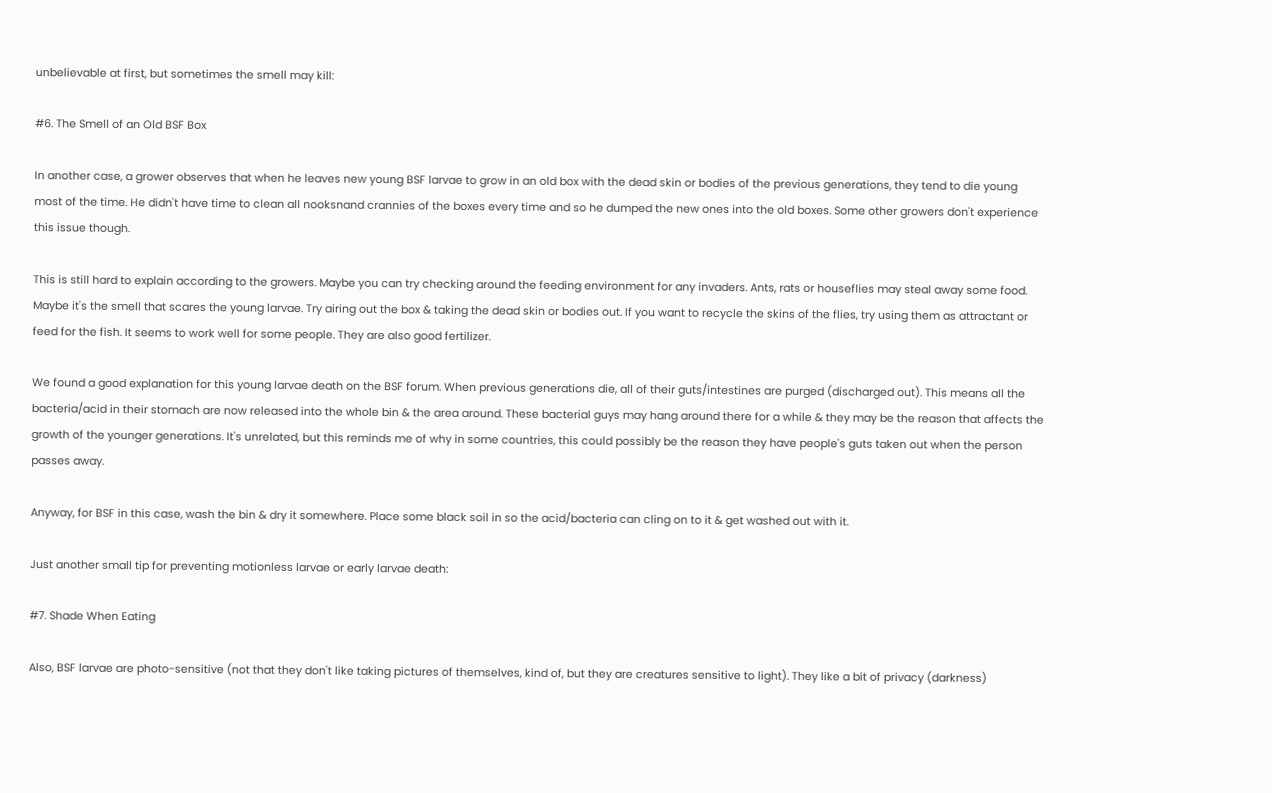unbelievable at first, but sometimes the smell may kill:

#6. The Smell of an Old BSF Box

In another case, a grower observes that when he leaves new young BSF larvae to grow in an old box with the dead skin or bodies of the previous generations, they tend to die young most of the time. He didn't have time to clean all nooksnand crannies of the boxes every time and so he dumped the new ones into the old boxes. Some other growers don't experience this issue though.

This is still hard to explain according to the growers. Maybe you can try checking around the feeding environment for any invaders. Ants, rats or houseflies may steal away some food. Maybe it's the smell that scares the young larvae. Try airing out the box & taking the dead skin or bodies out. If you want to recycle the skins of the flies, try using them as attractant or feed for the fish. It seems to work well for some people. They are also good fertilizer.

We found a good explanation for this young larvae death on the BSF forum. When previous generations die, all of their guts/intestines are purged (discharged out). This means all the bacteria/acid in their stomach are now released into the whole bin & the area around. These bacterial guys may hang around there for a while & they may be the reason that affects the growth of the younger generations. It's unrelated, but this reminds me of why in some countries, this could possibly be the reason they have people's guts taken out when the person passes away.

Anyway, for BSF in this case, wash the bin & dry it somewhere. Place some black soil in so the acid/bacteria can cling on to it & get washed out with it.

Just another small tip for preventing motionless larvae or early larvae death:

#7. Shade When Eating

Also, BSF larvae are photo-sensitive (not that they don't like taking pictures of themselves, kind of, but they are creatures sensitive to light). They like a bit of privacy (darkness)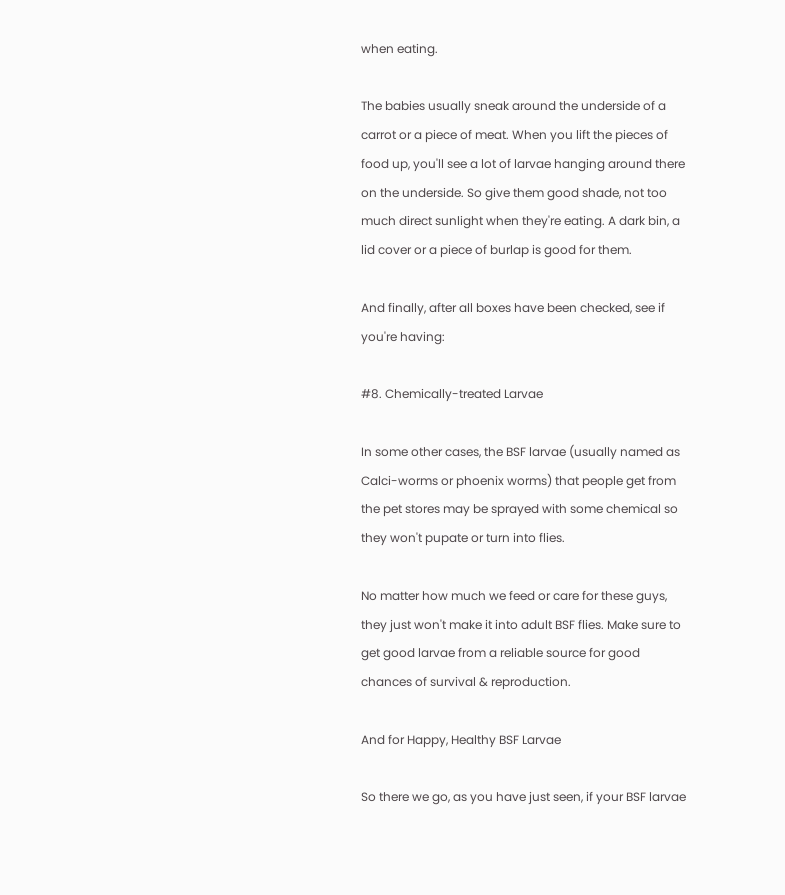when eating.

The babies usually sneak around the underside of a carrot or a piece of meat. When you lift the pieces of food up, you'll see a lot of larvae hanging around there on the underside. So give them good shade, not too much direct sunlight when they're eating. A dark bin, a lid cover or a piece of burlap is good for them.

And finally, after all boxes have been checked, see if you're having:

#8. Chemically-treated Larvae

In some other cases, the BSF larvae (usually named as Calci-worms or phoenix worms) that people get from the pet stores may be sprayed with some chemical so they won't pupate or turn into flies.

No matter how much we feed or care for these guys, they just won't make it into adult BSF flies. Make sure to get good larvae from a reliable source for good chances of survival & reproduction.

And for Happy, Healthy BSF Larvae

So there we go, as you have just seen, if your BSF larvae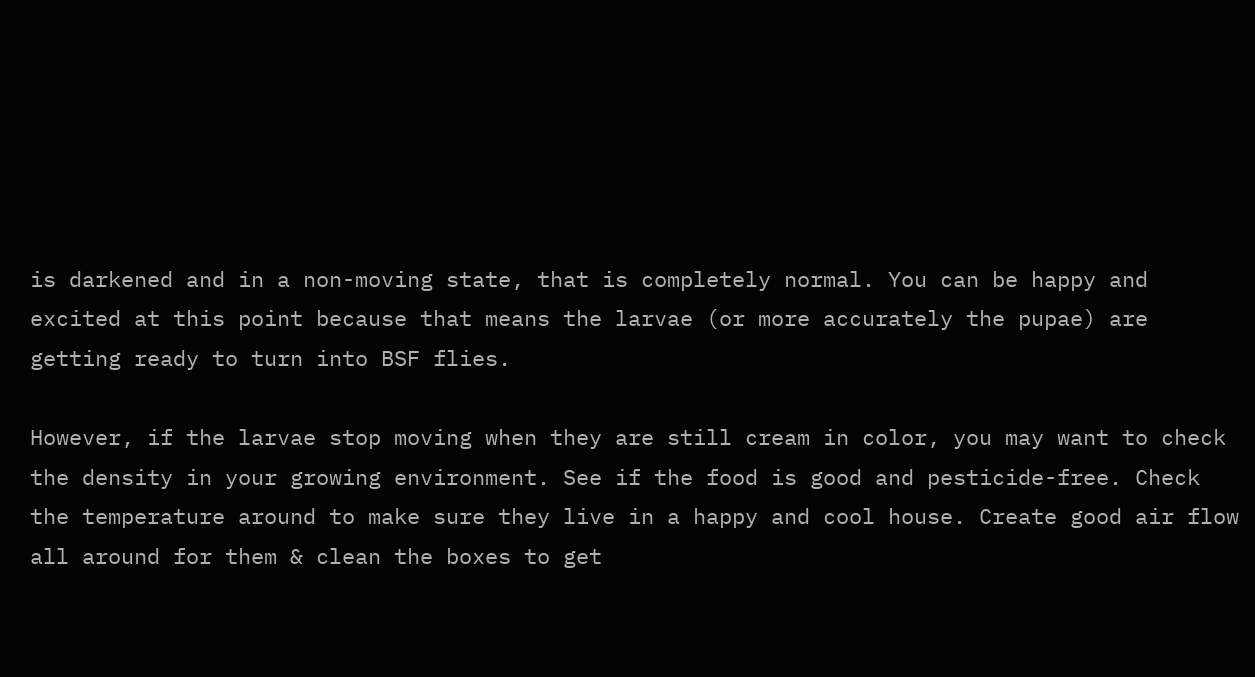is darkened and in a non-moving state, that is completely normal. You can be happy and excited at this point because that means the larvae (or more accurately the pupae) are getting ready to turn into BSF flies.

However, if the larvae stop moving when they are still cream in color, you may want to check the density in your growing environment. See if the food is good and pesticide-free. Check the temperature around to make sure they live in a happy and cool house. Create good air flow all around for them & clean the boxes to get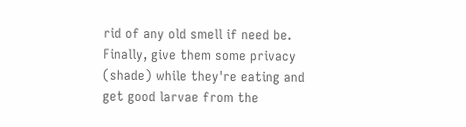rid of any old smell if need be. Finally, give them some privacy (shade) while they're eating and get good larvae from the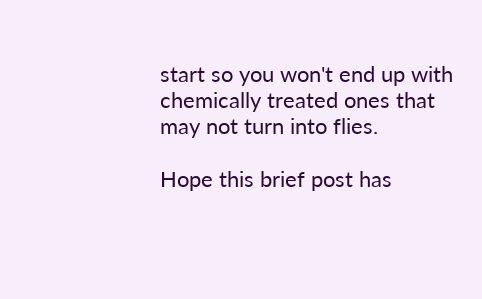start so you won't end up with chemically treated ones that may not turn into flies.

Hope this brief post has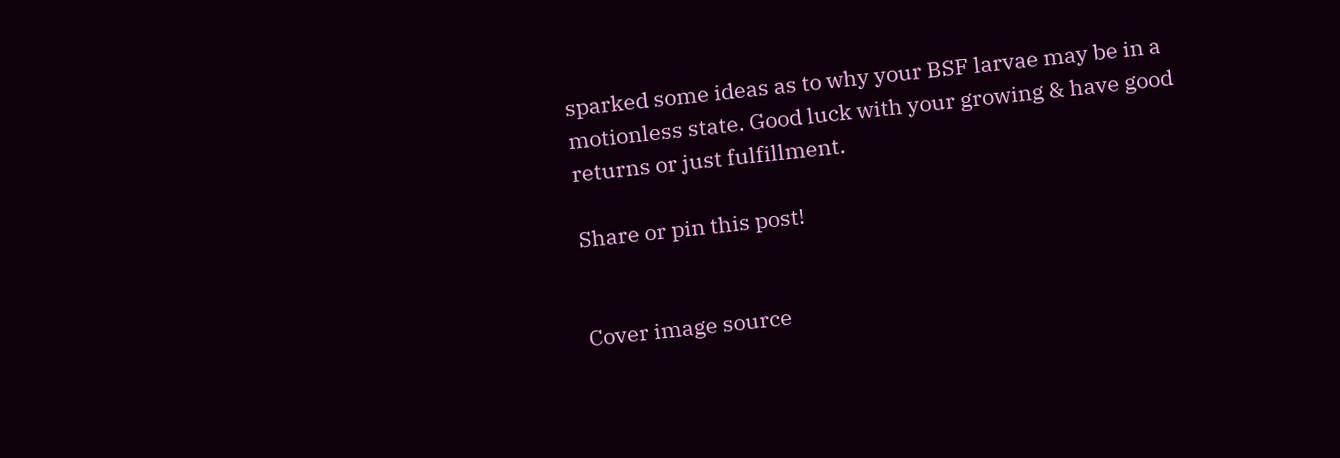sparked some ideas as to why your BSF larvae may be in a motionless state. Good luck with your growing & have good returns or just fulfillment.

Share or pin this post!


Cover image source